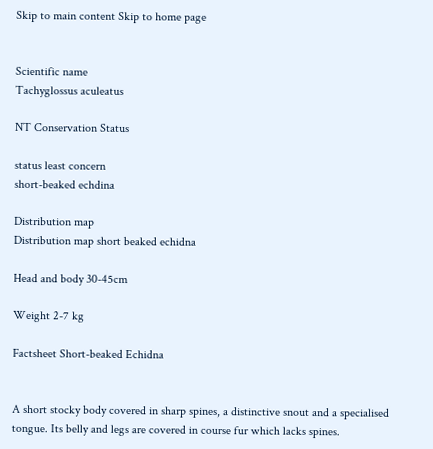Skip to main content Skip to home page


Scientific name
Tachyglossus aculeatus

NT Conservation Status

status least concern
short-beaked echdina

Distribution map
Distribution map short beaked echidna

Head and body 30-45cm

Weight 2-7 kg

Factsheet Short-beaked Echidna


A short stocky body covered in sharp spines, a distinctive snout and a specialised tongue. Its belly and legs are covered in course fur which lacks spines.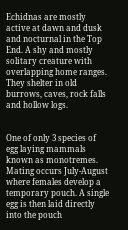Echidnas are mostly active at dawn and dusk and nocturnal in the Top End. A shy and mostly solitary creature with overlapping home ranges. They shelter in old burrows, caves, rock falls and hollow logs.


One of only 3 species of egg laying mammals known as monotremes. Mating occurs July-August where females develop a temporary pouch. A single egg is then laid directly into the pouch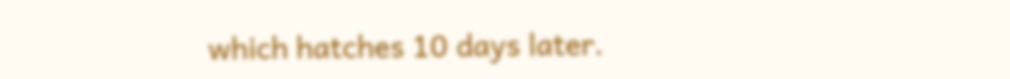which hatches 10 days later.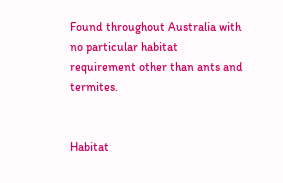Found throughout Australia with no particular habitat requirement other than ants and termites.


Habitat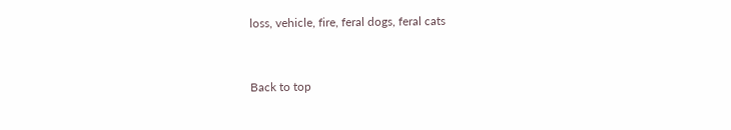loss, vehicle, fire, feral dogs, feral cats


Back to top